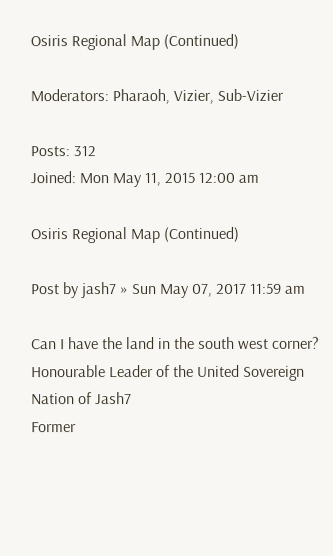Osiris Regional Map (Continued)

Moderators: Pharaoh, Vizier, Sub-Vizier

Posts: 312
Joined: Mon May 11, 2015 12:00 am

Osiris Regional Map (Continued)

Post by jash7 » Sun May 07, 2017 11:59 am

Can I have the land in the south west corner?
Honourable Leader of the United Sovereign Nation of Jash7
Former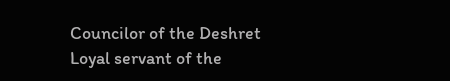Councilor of the Deshret
Loyal servant of the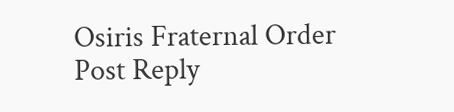Osiris Fraternal Order
Post Reply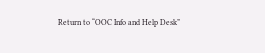Return to “OOC Info and Help Desk”